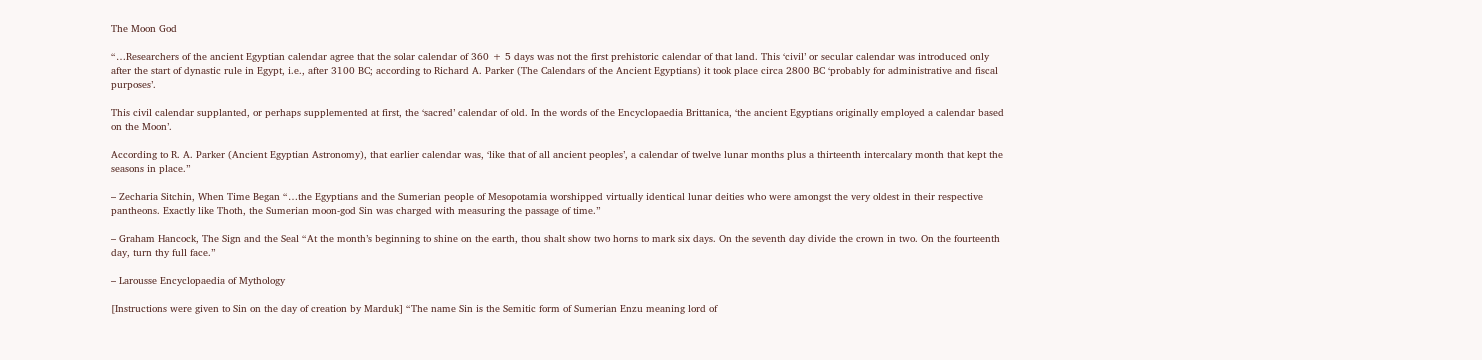The Moon God

“…Researchers of the ancient Egyptian calendar agree that the solar calendar of 360 + 5 days was not the first prehistoric calendar of that land. This ‘civil’ or secular calendar was introduced only after the start of dynastic rule in Egypt, i.e., after 3100 BC; according to Richard A. Parker (The Calendars of the Ancient Egyptians) it took place circa 2800 BC ‘probably for administrative and fiscal purposes’.

This civil calendar supplanted, or perhaps supplemented at first, the ‘sacred’ calendar of old. In the words of the Encyclopaedia Brittanica, ‘the ancient Egyptians originally employed a calendar based on the Moon’.

According to R. A. Parker (Ancient Egyptian Astronomy), that earlier calendar was, ‘like that of all ancient peoples’, a calendar of twelve lunar months plus a thirteenth intercalary month that kept the seasons in place.”

– Zecharia Sitchin, When Time Began “…the Egyptians and the Sumerian people of Mesopotamia worshipped virtually identical lunar deities who were amongst the very oldest in their respective pantheons. Exactly like Thoth, the Sumerian moon-god Sin was charged with measuring the passage of time.”

– Graham Hancock, The Sign and the Seal “At the month’s beginning to shine on the earth, thou shalt show two horns to mark six days. On the seventh day divide the crown in two. On the fourteenth day, turn thy full face.”

– Larousse Encyclopaedia of Mythology

[Instructions were given to Sin on the day of creation by Marduk] “The name Sin is the Semitic form of Sumerian Enzu meaning lord of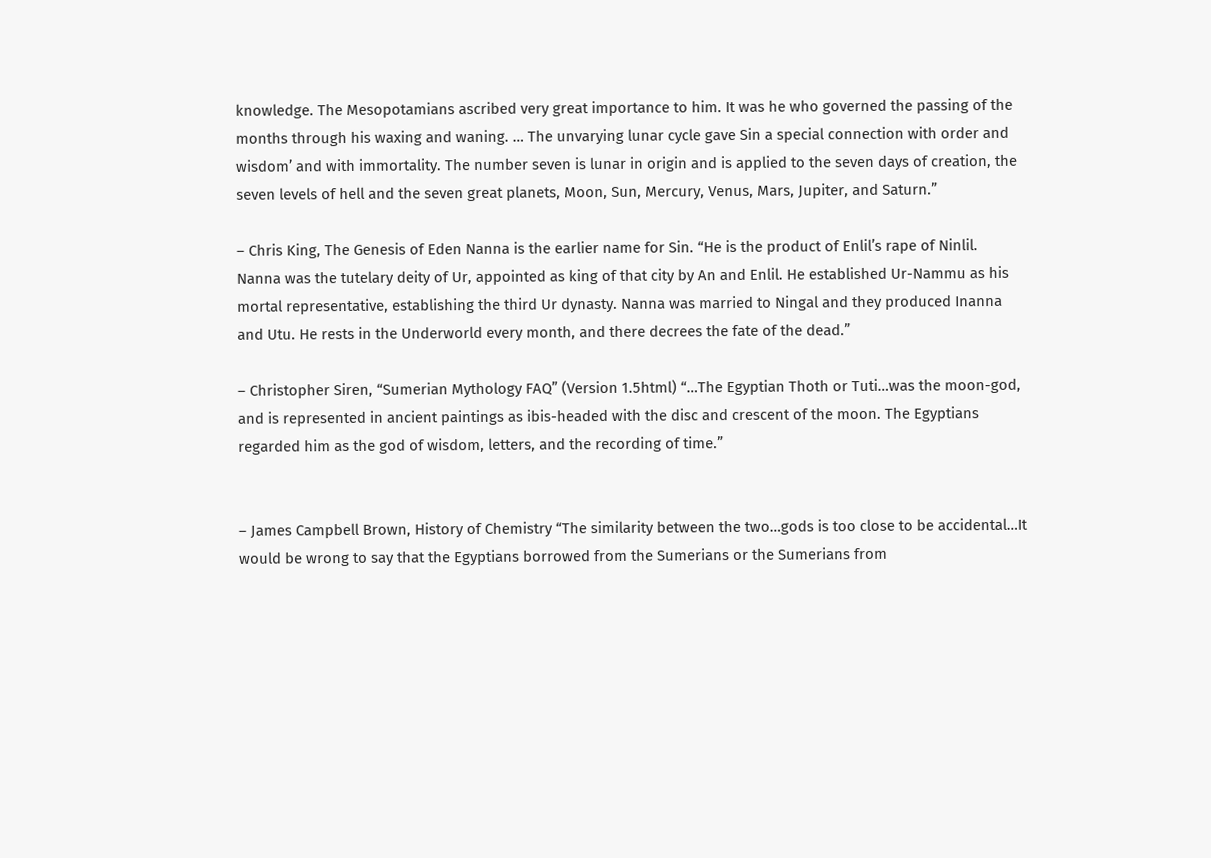knowledge. The Mesopotamians ascribed very great importance to him. It was he who governed the passing of the months through his waxing and waning. … The unvarying lunar cycle gave Sin a special connection with order and wisdom’ and with immortality. The number seven is lunar in origin and is applied to the seven days of creation, the seven levels of hell and the seven great planets, Moon, Sun, Mercury, Venus, Mars, Jupiter, and Saturn.”

– Chris King, The Genesis of Eden Nanna is the earlier name for Sin. “He is the product of Enlil’s rape of Ninlil. Nanna was the tutelary deity of Ur, appointed as king of that city by An and Enlil. He established Ur-Nammu as his mortal representative, establishing the third Ur dynasty. Nanna was married to Ningal and they produced Inanna and Utu. He rests in the Underworld every month, and there decrees the fate of the dead.”

– Christopher Siren, “Sumerian Mythology FAQ” (Version 1.5html) “…The Egyptian Thoth or Tuti…was the moon-god, and is represented in ancient paintings as ibis-headed with the disc and crescent of the moon. The Egyptians regarded him as the god of wisdom, letters, and the recording of time.”


– James Campbell Brown, History of Chemistry “The similarity between the two…gods is too close to be accidental…It would be wrong to say that the Egyptians borrowed from the Sumerians or the Sumerians from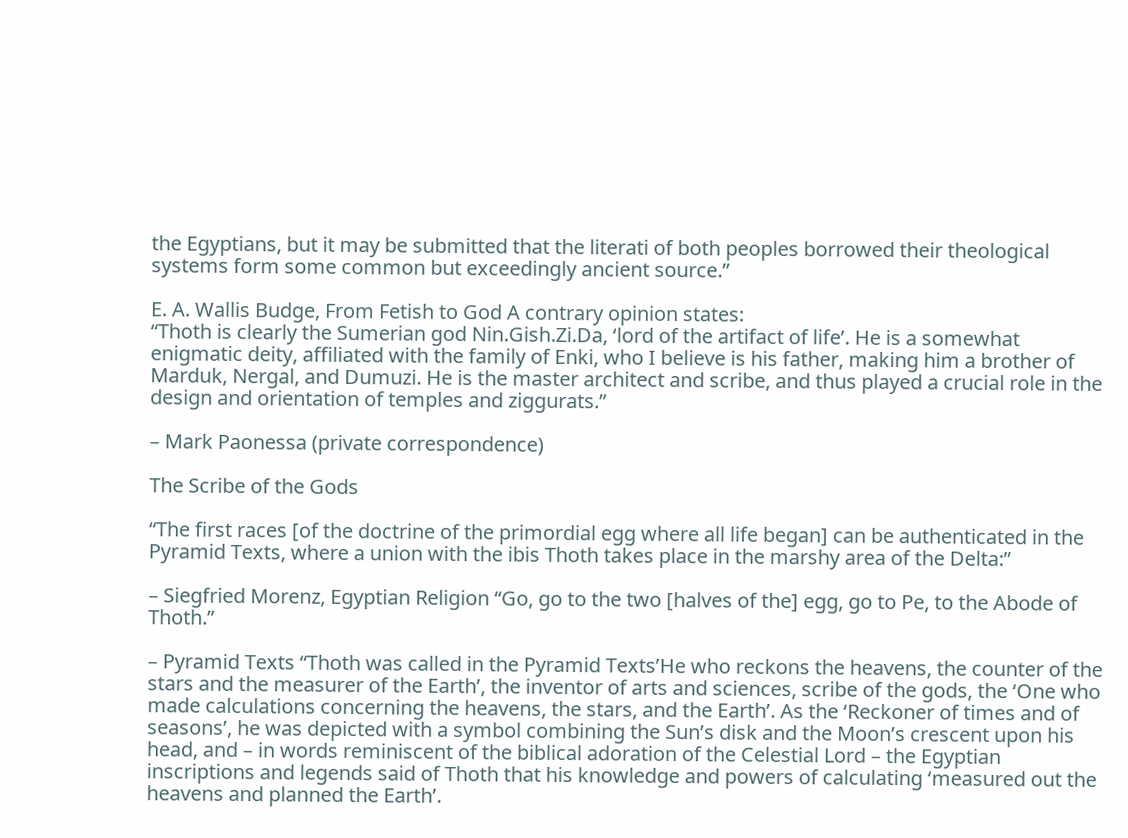the Egyptians, but it may be submitted that the literati of both peoples borrowed their theological systems form some common but exceedingly ancient source.”

E. A. Wallis Budge, From Fetish to God A contrary opinion states:
“Thoth is clearly the Sumerian god Nin.Gish.Zi.Da, ‘lord of the artifact of life’. He is a somewhat enigmatic deity, affiliated with the family of Enki, who I believe is his father, making him a brother of Marduk, Nergal, and Dumuzi. He is the master architect and scribe, and thus played a crucial role in the design and orientation of temples and ziggurats.”

– Mark Paonessa (private correspondence)

The Scribe of the Gods

“The first races [of the doctrine of the primordial egg where all life began] can be authenticated in the Pyramid Texts, where a union with the ibis Thoth takes place in the marshy area of the Delta:”

– Siegfried Morenz, Egyptian Religion “Go, go to the two [halves of the] egg, go to Pe, to the Abode of Thoth.”

– Pyramid Texts “Thoth was called in the Pyramid Texts’He who reckons the heavens, the counter of the stars and the measurer of the Earth’, the inventor of arts and sciences, scribe of the gods, the ‘One who made calculations concerning the heavens, the stars, and the Earth’. As the ‘Reckoner of times and of seasons’, he was depicted with a symbol combining the Sun’s disk and the Moon’s crescent upon his head, and – in words reminiscent of the biblical adoration of the Celestial Lord – the Egyptian inscriptions and legends said of Thoth that his knowledge and powers of calculating ‘measured out the heavens and planned the Earth’.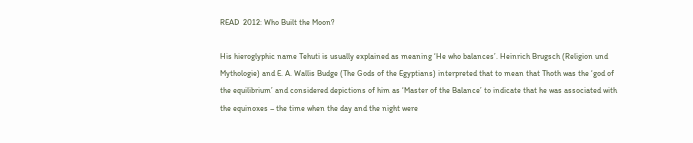READ  2012: Who Built the Moon?

His hieroglyphic name Tehuti is usually explained as meaning ‘He who balances’. Heinrich Brugsch (Religion und Mythologie) and E. A. Wallis Budge (The Gods of the Egyptians) interpreted that to mean that Thoth was the ‘god of the equilibrium’ and considered depictions of him as ‘Master of the Balance’ to indicate that he was associated with the equinoxes – the time when the day and the night were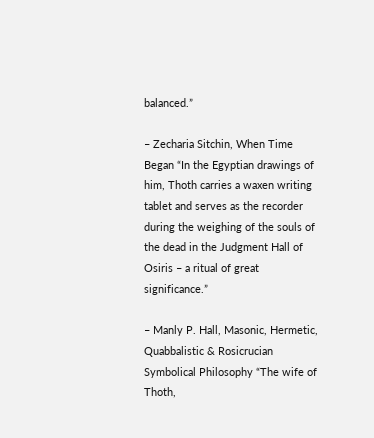balanced.”

– Zecharia Sitchin, When Time Began “In the Egyptian drawings of him, Thoth carries a waxen writing tablet and serves as the recorder during the weighing of the souls of the dead in the Judgment Hall of Osiris – a ritual of great significance.”

– Manly P. Hall, Masonic, Hermetic, Quabbalistic & Rosicrucian Symbolical Philosophy “The wife of Thoth,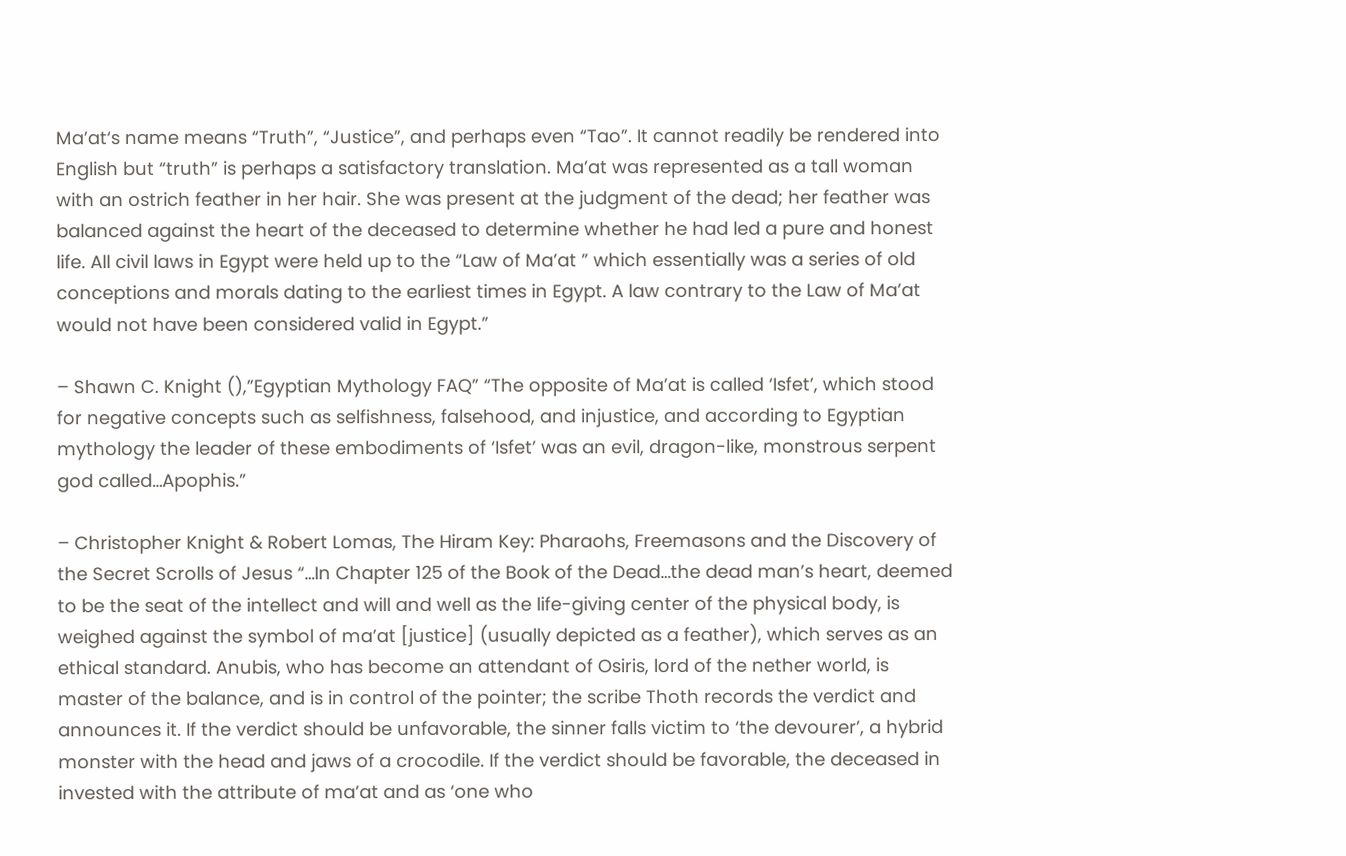Ma’at‘s name means “Truth”, “Justice”, and perhaps even “Tao”. It cannot readily be rendered into English but “truth” is perhaps a satisfactory translation. Ma’at was represented as a tall woman with an ostrich feather in her hair. She was present at the judgment of the dead; her feather was balanced against the heart of the deceased to determine whether he had led a pure and honest life. All civil laws in Egypt were held up to the “Law of Ma’at ” which essentially was a series of old conceptions and morals dating to the earliest times in Egypt. A law contrary to the Law of Ma’at would not have been considered valid in Egypt.”

– Shawn C. Knight (),”Egyptian Mythology FAQ” “The opposite of Ma’at is called ‘Isfet’, which stood for negative concepts such as selfishness, falsehood, and injustice, and according to Egyptian mythology the leader of these embodiments of ‘Isfet’ was an evil, dragon-like, monstrous serpent god called…Apophis.”

– Christopher Knight & Robert Lomas, The Hiram Key: Pharaohs, Freemasons and the Discovery of the Secret Scrolls of Jesus “…In Chapter 125 of the Book of the Dead…the dead man’s heart, deemed to be the seat of the intellect and will and well as the life-giving center of the physical body, is weighed against the symbol of ma’at [justice] (usually depicted as a feather), which serves as an ethical standard. Anubis, who has become an attendant of Osiris, lord of the nether world, is master of the balance, and is in control of the pointer; the scribe Thoth records the verdict and announces it. If the verdict should be unfavorable, the sinner falls victim to ‘the devourer’, a hybrid monster with the head and jaws of a crocodile. If the verdict should be favorable, the deceased in invested with the attribute of ma’at and as ‘one who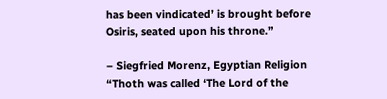has been vindicated’ is brought before Osiris, seated upon his throne.”

– Siegfried Morenz, Egyptian Religion “Thoth was called ‘The Lord of the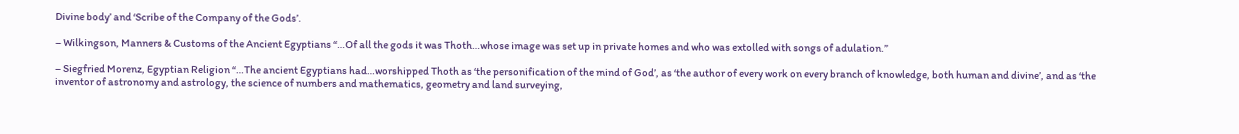Divine body’ and ‘Scribe of the Company of the Gods’.

– Wilkingson, Manners & Customs of the Ancient Egyptians “…Of all the gods it was Thoth…whose image was set up in private homes and who was extolled with songs of adulation.”

– Siegfried Morenz, Egyptian Religion “…The ancient Egyptians had…worshipped Thoth as ‘the personification of the mind of God’, as ‘the author of every work on every branch of knowledge, both human and divine’, and as ‘the inventor of astronomy and astrology, the science of numbers and mathematics, geometry and land surveying,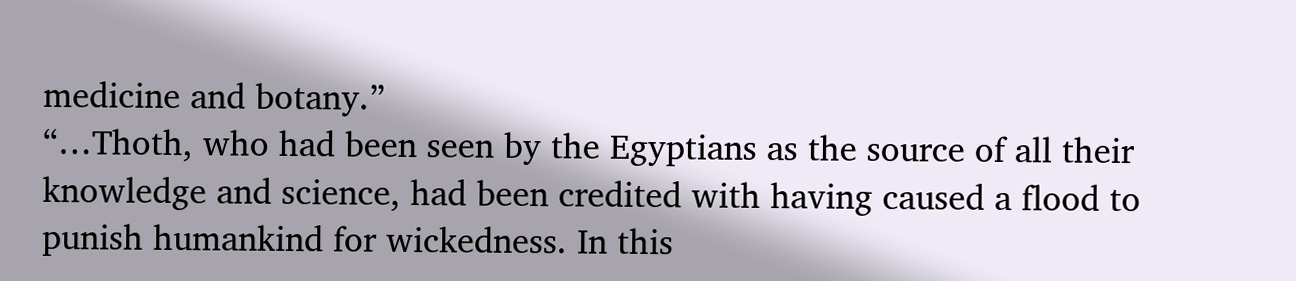medicine and botany.”
“…Thoth, who had been seen by the Egyptians as the source of all their knowledge and science, had been credited with having caused a flood to punish humankind for wickedness. In this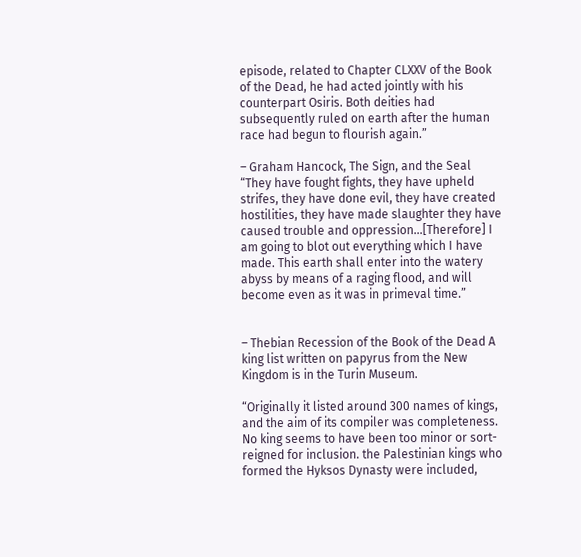episode, related to Chapter CLXXV of the Book of the Dead, he had acted jointly with his counterpart Osiris. Both deities had subsequently ruled on earth after the human race had begun to flourish again.”

– Graham Hancock, The Sign, and the Seal “They have fought fights, they have upheld strifes, they have done evil, they have created hostilities, they have made slaughter they have caused trouble and oppression…[Therefore] I am going to blot out everything which I have made. This earth shall enter into the watery abyss by means of a raging flood, and will become even as it was in primeval time.”


– Thebian Recession of the Book of the Dead A king list written on papyrus from the New Kingdom is in the Turin Museum.

“Originally it listed around 300 names of kings, and the aim of its compiler was completeness. No king seems to have been too minor or sort-reigned for inclusion. the Palestinian kings who formed the Hyksos Dynasty were included,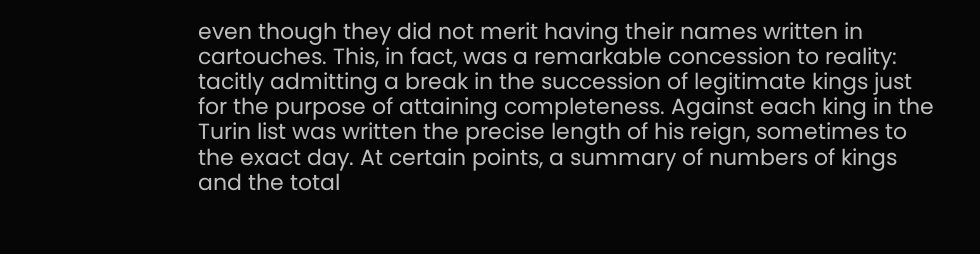even though they did not merit having their names written in cartouches. This, in fact, was a remarkable concession to reality: tacitly admitting a break in the succession of legitimate kings just for the purpose of attaining completeness. Against each king in the Turin list was written the precise length of his reign, sometimes to the exact day. At certain points, a summary of numbers of kings and the total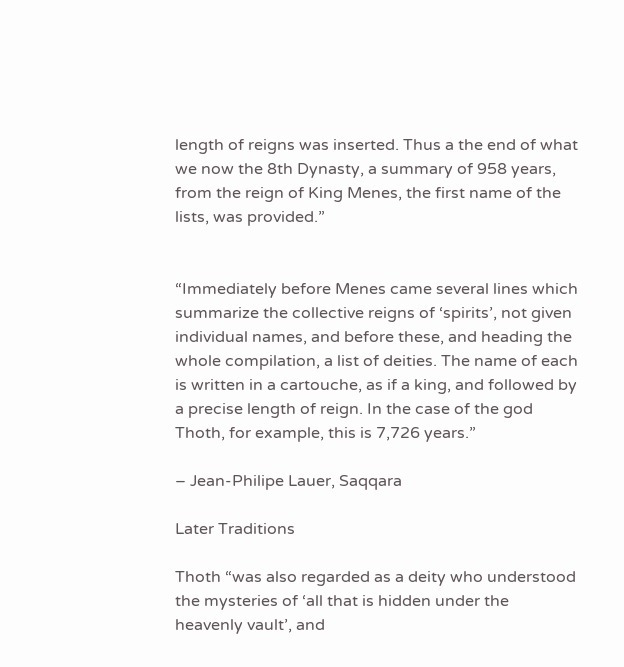length of reigns was inserted. Thus a the end of what we now the 8th Dynasty, a summary of 958 years, from the reign of King Menes, the first name of the lists, was provided.”


“Immediately before Menes came several lines which summarize the collective reigns of ‘spirits’, not given individual names, and before these, and heading the whole compilation, a list of deities. The name of each is written in a cartouche, as if a king, and followed by a precise length of reign. In the case of the god Thoth, for example, this is 7,726 years.”

– Jean-Philipe Lauer, Saqqara

Later Traditions

Thoth “was also regarded as a deity who understood the mysteries of ‘all that is hidden under the heavenly vault’, and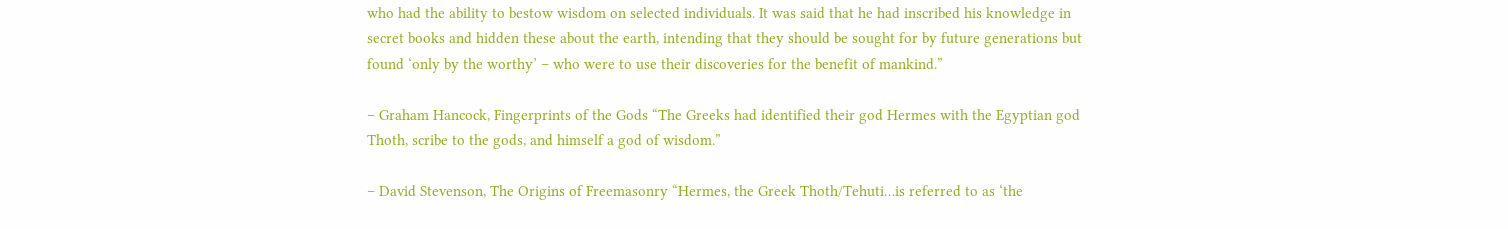who had the ability to bestow wisdom on selected individuals. It was said that he had inscribed his knowledge in secret books and hidden these about the earth, intending that they should be sought for by future generations but found ‘only by the worthy’ – who were to use their discoveries for the benefit of mankind.”

– Graham Hancock, Fingerprints of the Gods “The Greeks had identified their god Hermes with the Egyptian god Thoth, scribe to the gods, and himself a god of wisdom.”

– David Stevenson, The Origins of Freemasonry “Hermes, the Greek Thoth/Tehuti…is referred to as ‘the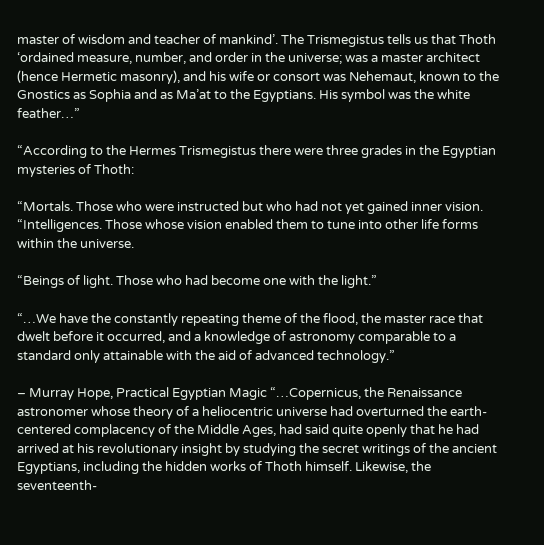master of wisdom and teacher of mankind’. The Trismegistus tells us that Thoth ‘ordained measure, number, and order in the universe; was a master architect (hence Hermetic masonry), and his wife or consort was Nehemaut, known to the Gnostics as Sophia and as Ma’at to the Egyptians. His symbol was the white feather…”

“According to the Hermes Trismegistus there were three grades in the Egyptian mysteries of Thoth:

“Mortals. Those who were instructed but who had not yet gained inner vision.
“Intelligences. Those whose vision enabled them to tune into other life forms within the universe.

“Beings of light. Those who had become one with the light.”

“…We have the constantly repeating theme of the flood, the master race that dwelt before it occurred, and a knowledge of astronomy comparable to a standard only attainable with the aid of advanced technology.”

– Murray Hope, Practical Egyptian Magic “…Copernicus, the Renaissance astronomer whose theory of a heliocentric universe had overturned the earth-centered complacency of the Middle Ages, had said quite openly that he had arrived at his revolutionary insight by studying the secret writings of the ancient Egyptians, including the hidden works of Thoth himself. Likewise, the seventeenth-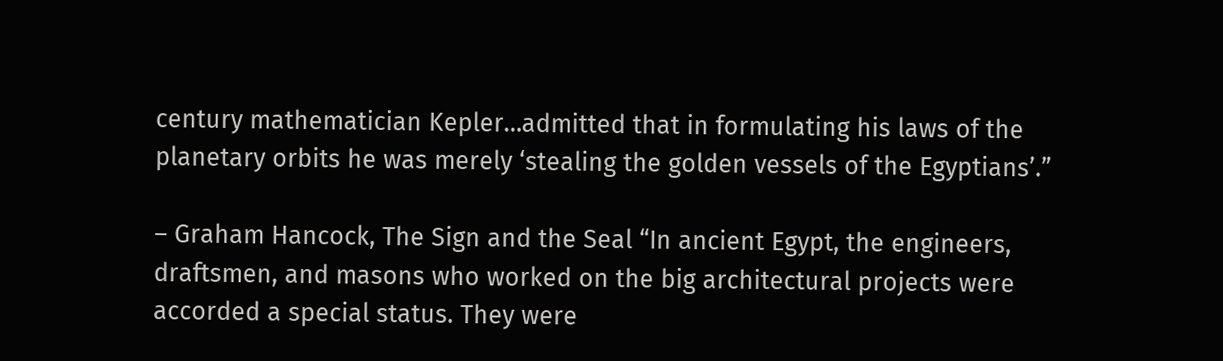century mathematician Kepler…admitted that in formulating his laws of the planetary orbits he was merely ‘stealing the golden vessels of the Egyptians’.”

– Graham Hancock, The Sign and the Seal “In ancient Egypt, the engineers, draftsmen, and masons who worked on the big architectural projects were accorded a special status. They were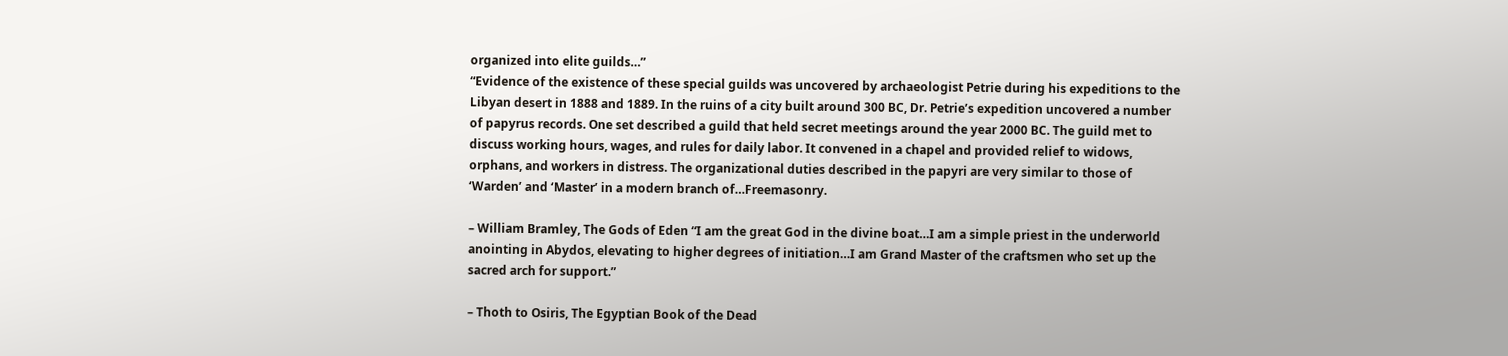organized into elite guilds…”
“Evidence of the existence of these special guilds was uncovered by archaeologist Petrie during his expeditions to the Libyan desert in 1888 and 1889. In the ruins of a city built around 300 BC, Dr. Petrie’s expedition uncovered a number of papyrus records. One set described a guild that held secret meetings around the year 2000 BC. The guild met to discuss working hours, wages, and rules for daily labor. It convened in a chapel and provided relief to widows, orphans, and workers in distress. The organizational duties described in the papyri are very similar to those of ‘Warden’ and ‘Master’ in a modern branch of…Freemasonry.

– William Bramley, The Gods of Eden “I am the great God in the divine boat…I am a simple priest in the underworld anointing in Abydos, elevating to higher degrees of initiation…I am Grand Master of the craftsmen who set up the sacred arch for support.”

– Thoth to Osiris, The Egyptian Book of the Dead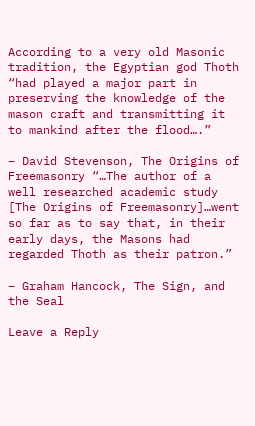According to a very old Masonic tradition, the Egyptian god Thoth “had played a major part in preserving the knowledge of the mason craft and transmitting it to mankind after the flood….”

– David Stevenson, The Origins of Freemasonry “…The author of a well researched academic study [The Origins of Freemasonry]…went so far as to say that, in their early days, the Masons had regarded Thoth as their patron.”

– Graham Hancock, The Sign, and the Seal

Leave a Reply